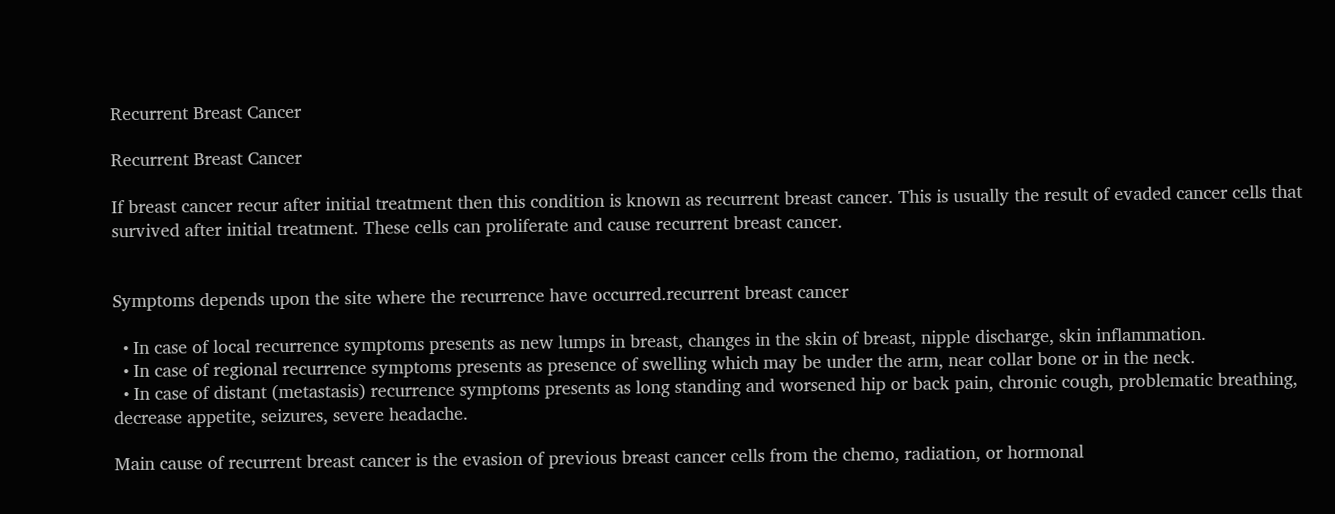Recurrent Breast Cancer

Recurrent Breast Cancer

If breast cancer recur after initial treatment then this condition is known as recurrent breast cancer. This is usually the result of evaded cancer cells that survived after initial treatment. These cells can proliferate and cause recurrent breast cancer.


Symptoms depends upon the site where the recurrence have occurred.recurrent breast cancer

  • In case of local recurrence symptoms presents as new lumps in breast, changes in the skin of breast, nipple discharge, skin inflammation.
  • In case of regional recurrence symptoms presents as presence of swelling which may be under the arm, near collar bone or in the neck.
  • In case of distant (metastasis) recurrence symptoms presents as long standing and worsened hip or back pain, chronic cough, problematic breathing, decrease appetite, seizures, severe headache.

Main cause of recurrent breast cancer is the evasion of previous breast cancer cells from the chemo, radiation, or hormonal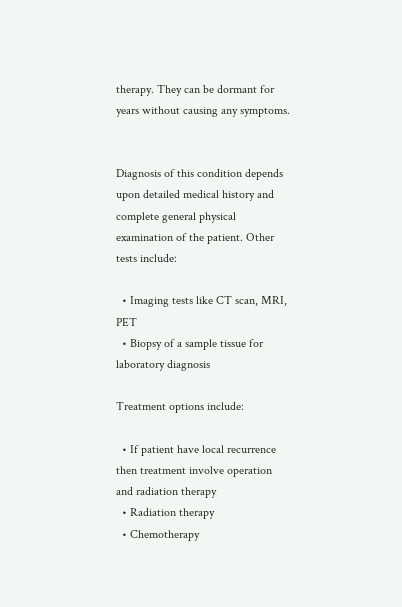therapy. They can be dormant for years without causing any symptoms.


Diagnosis of this condition depends upon detailed medical history and complete general physical examination of the patient. Other tests include:

  • Imaging tests like CT scan, MRI, PET
  • Biopsy of a sample tissue for laboratory diagnosis

Treatment options include:

  • If patient have local recurrence then treatment involve operation and radiation therapy
  • Radiation therapy
  • Chemotherapy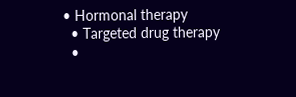• Hormonal therapy
  • Targeted drug therapy
  •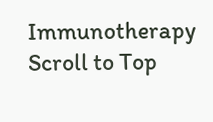Immunotherapy
Scroll to Top